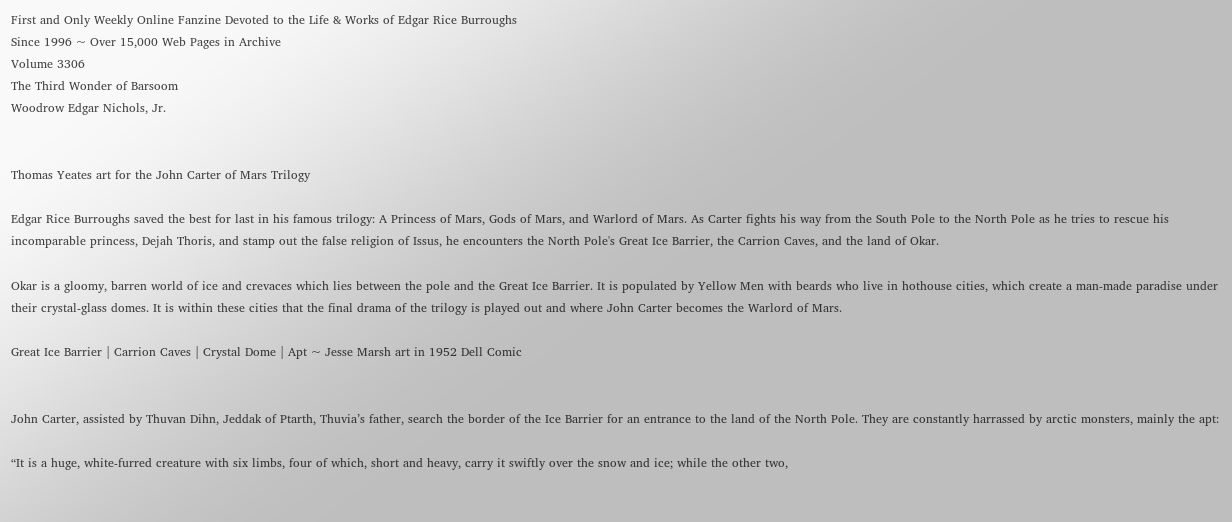First and Only Weekly Online Fanzine Devoted to the Life & Works of Edgar Rice Burroughs
Since 1996 ~ Over 15,000 Web Pages in Archive
Volume 3306
The Third Wonder of Barsoom
Woodrow Edgar Nichols, Jr.


Thomas Yeates art for the John Carter of Mars Trilogy

Edgar Rice Burroughs saved the best for last in his famous trilogy: A Princess of Mars, Gods of Mars, and Warlord of Mars. As Carter fights his way from the South Pole to the North Pole as he tries to rescue his incomparable princess, Dejah Thoris, and stamp out the false religion of Issus, he encounters the North Pole's Great Ice Barrier, the Carrion Caves, and the land of Okar.

Okar is a gloomy, barren world of ice and crevaces which lies between the pole and the Great Ice Barrier. It is populated by Yellow Men with beards who live in hothouse cities, which create a man-made paradise under their crystal-glass domes. It is within these cities that the final drama of the trilogy is played out and where John Carter becomes the Warlord of Mars.

Great Ice Barrier | Carrion Caves | Crystal Dome | Apt ~ Jesse Marsh art in 1952 Dell Comic


John Carter, assisted by Thuvan Dihn, Jeddak of Ptarth, Thuvia’s father, search the border of the Ice Barrier for an entrance to the land of the North Pole. They are constantly harrassed by arctic monsters, mainly the apt:

“It is a huge, white-furred creature with six limbs, four of which, short and heavy, carry it swiftly over the snow and ice; while the other two,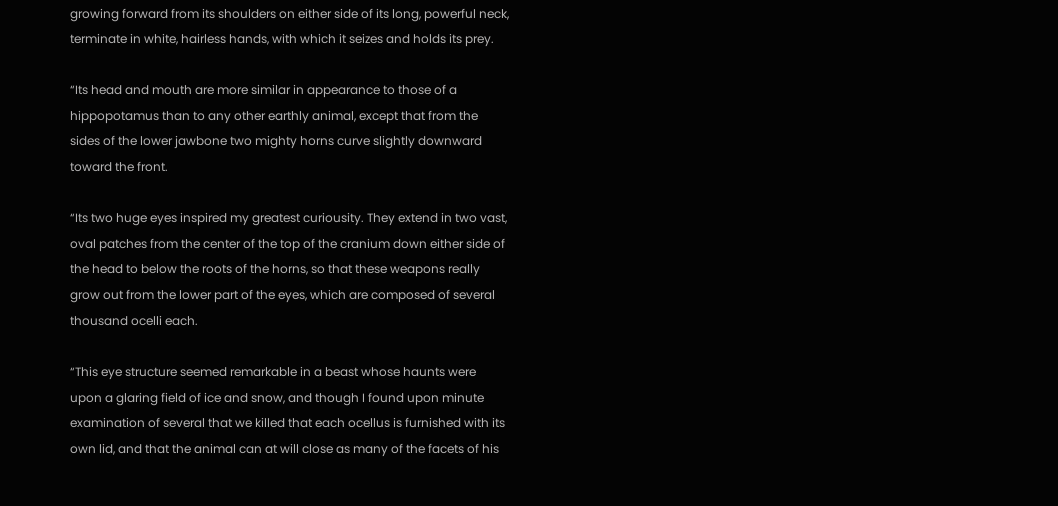growing forward from its shoulders on either side of its long, powerful neck, terminate in white, hairless hands, with which it seizes and holds its prey.

“Its head and mouth are more similar in appearance to those of a hippopotamus than to any other earthly animal, except that from the sides of the lower jawbone two mighty horns curve slightly downward toward the front.

“Its two huge eyes inspired my greatest curiousity. They extend in two vast, oval patches from the center of the top of the cranium down either side of the head to below the roots of the horns, so that these weapons really grow out from the lower part of the eyes, which are composed of several thousand ocelli each.

“This eye structure seemed remarkable in a beast whose haunts were upon a glaring field of ice and snow, and though I found upon minute examination of several that we killed that each ocellus is furnished with its own lid, and that the animal can at will close as many of the facets of his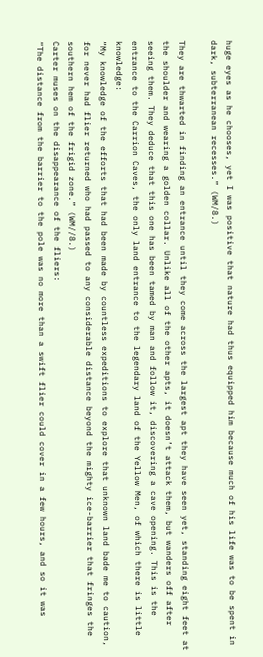huge eyes as he chooses, yet I was positive that nature had thus equipped him because much of his life was to be spent in dark, subterranean recesses.” (WM/8.)

They are thwarted in finding an entrance until they come across the largest apt they have seen yet, standing eight feet at the shoulder and wearing a golden collar. Unlike all of the other apts, it doesn’t attack them, but wanders off after seeing them. They deduce that this one has been tamed by man and follow it, discovering a cave opening. This is the entrance to the Carrion Caves, the only land entrance to the legendary land of the Yellow Men, of which there is little knowledge:
“My knowledge of the efforts that had been made by countless expeditions to explore that unknown land bade me to caution, for never had flier returned who had passed to any considerable distance beyond the mighty ice-barrier that fringes the southern hem of the frigid zone.” (WM//8.)
Carter muses on the disappearance of the fliers:
“The distance from the barrier to the pole was no more than a swift flier could cover in a few hours, and so it was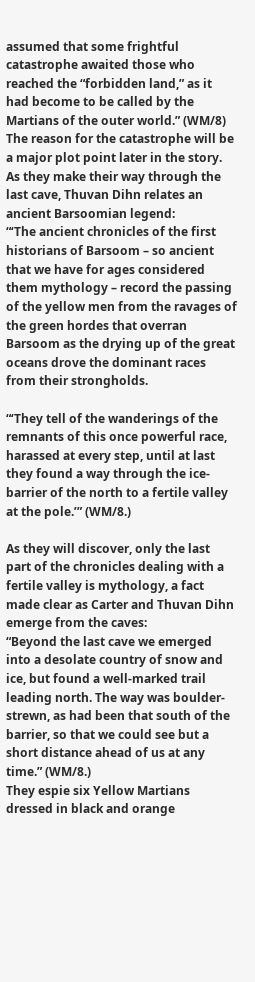assumed that some frightful catastrophe awaited those who reached the “forbidden land,” as it had become to be called by the Martians of the outer world.” (WM/8)
The reason for the catastrophe will be a major plot point later in the story. As they make their way through the last cave, Thuvan Dihn relates an ancient Barsoomian legend:
“‘The ancient chronicles of the first historians of Barsoom – so ancient that we have for ages considered them mythology – record the passing of the yellow men from the ravages of the green hordes that overran Barsoom as the drying up of the great oceans drove the dominant races from their strongholds.

“‘They tell of the wanderings of the remnants of this once powerful race, harassed at every step, until at last they found a way through the ice-barrier of the north to a fertile valley at the pole.’” (WM/8.)

As they will discover, only the last part of the chronicles dealing with a fertile valley is mythology, a fact made clear as Carter and Thuvan Dihn emerge from the caves:
“Beyond the last cave we emerged into a desolate country of snow and ice, but found a well-marked trail leading north. The way was boulder-strewn, as had been that south of the barrier, so that we could see but a short distance ahead of us at any time.” (WM/8.)
They espie six Yellow Martians dressed in black and orange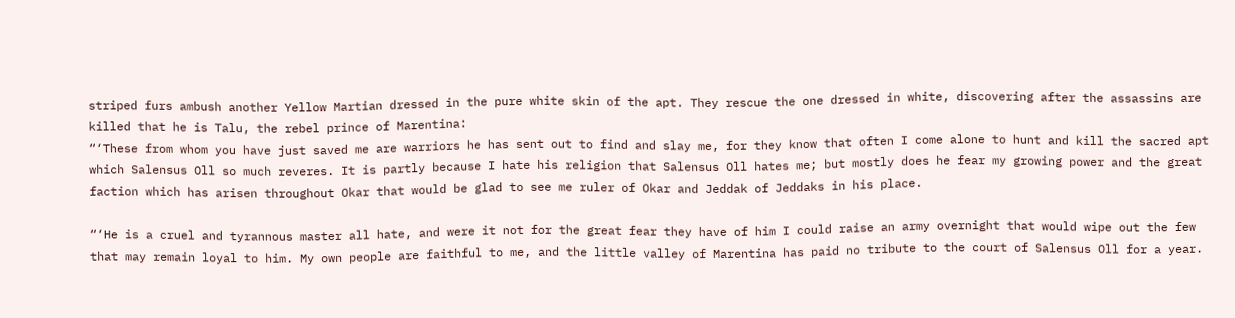striped furs ambush another Yellow Martian dressed in the pure white skin of the apt. They rescue the one dressed in white, discovering after the assassins are killed that he is Talu, the rebel prince of Marentina:
“‘These from whom you have just saved me are warriors he has sent out to find and slay me, for they know that often I come alone to hunt and kill the sacred apt which Salensus Oll so much reveres. It is partly because I hate his religion that Salensus Oll hates me; but mostly does he fear my growing power and the great faction which has arisen throughout Okar that would be glad to see me ruler of Okar and Jeddak of Jeddaks in his place.

“‘He is a cruel and tyrannous master all hate, and were it not for the great fear they have of him I could raise an army overnight that would wipe out the few that may remain loyal to him. My own people are faithful to me, and the little valley of Marentina has paid no tribute to the court of Salensus Oll for a year.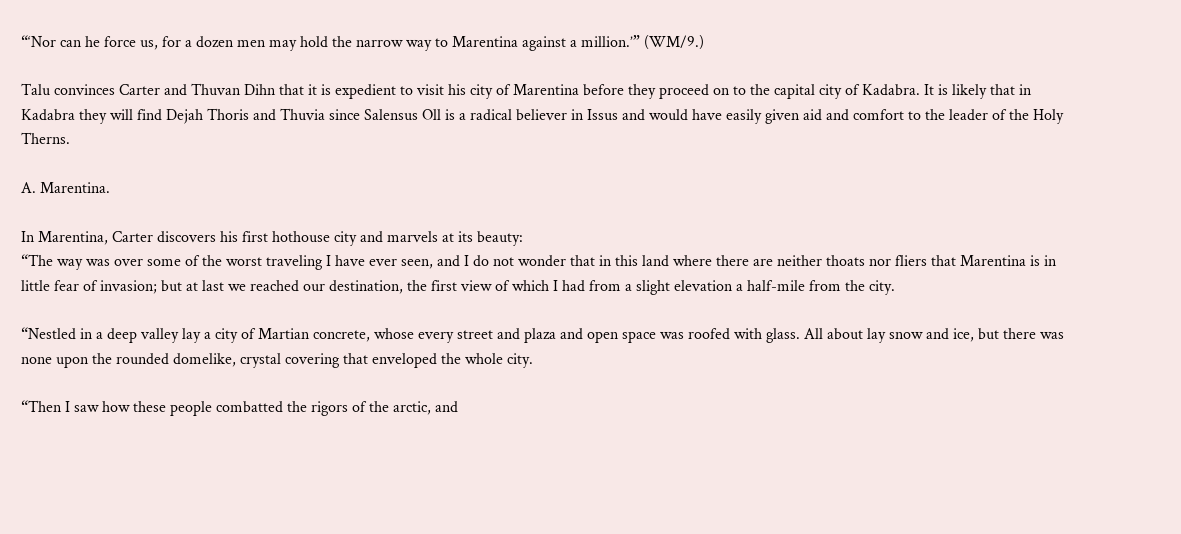“‘Nor can he force us, for a dozen men may hold the narrow way to Marentina against a million.’” (WM/9.)

Talu convinces Carter and Thuvan Dihn that it is expedient to visit his city of Marentina before they proceed on to the capital city of Kadabra. It is likely that in Kadabra they will find Dejah Thoris and Thuvia since Salensus Oll is a radical believer in Issus and would have easily given aid and comfort to the leader of the Holy Therns.

A. Marentina.

In Marentina, Carter discovers his first hothouse city and marvels at its beauty:
“The way was over some of the worst traveling I have ever seen, and I do not wonder that in this land where there are neither thoats nor fliers that Marentina is in little fear of invasion; but at last we reached our destination, the first view of which I had from a slight elevation a half-mile from the city.

“Nestled in a deep valley lay a city of Martian concrete, whose every street and plaza and open space was roofed with glass. All about lay snow and ice, but there was none upon the rounded domelike, crystal covering that enveloped the whole city.

“Then I saw how these people combatted the rigors of the arctic, and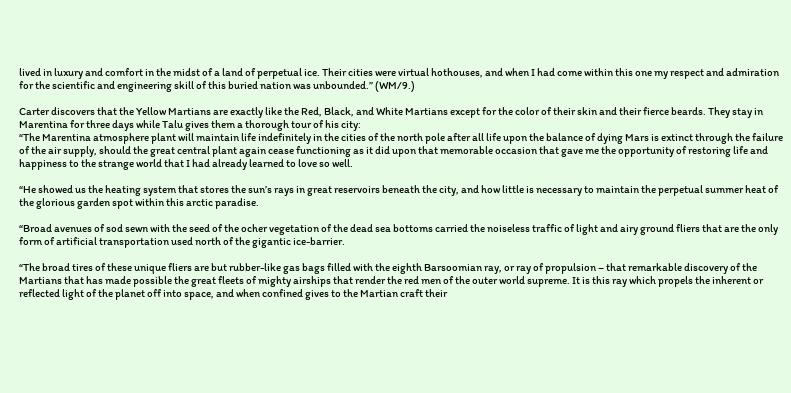lived in luxury and comfort in the midst of a land of perpetual ice. Their cities were virtual hothouses, and when I had come within this one my respect and admiration for the scientific and engineering skill of this buried nation was unbounded.” (WM/9.)

Carter discovers that the Yellow Martians are exactly like the Red, Black, and White Martians except for the color of their skin and their fierce beards. They stay in Marentina for three days while Talu gives them a thorough tour of his city:
“The Marentina atmosphere plant will maintain life indefinitely in the cities of the north pole after all life upon the balance of dying Mars is extinct through the failure of the air supply, should the great central plant again cease functioning as it did upon that memorable occasion that gave me the opportunity of restoring life and happiness to the strange world that I had already learned to love so well.

“He showed us the heating system that stores the sun’s rays in great reservoirs beneath the city, and how little is necessary to maintain the perpetual summer heat of the glorious garden spot within this arctic paradise.

“Broad avenues of sod sewn with the seed of the ocher vegetation of the dead sea bottoms carried the noiseless traffic of light and airy ground fliers that are the only form of artificial transportation used north of the gigantic ice-barrier.

“The broad tires of these unique fliers are but rubber-like gas bags filled with the eighth Barsoomian ray, or ray of propulsion – that remarkable discovery of the Martians that has made possible the great fleets of mighty airships that render the red men of the outer world supreme. It is this ray which propels the inherent or reflected light of the planet off into space, and when confined gives to the Martian craft their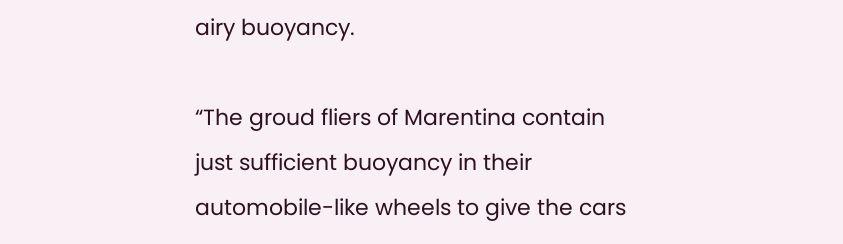airy buoyancy.

“The groud fliers of Marentina contain just sufficient buoyancy in their automobile-like wheels to give the cars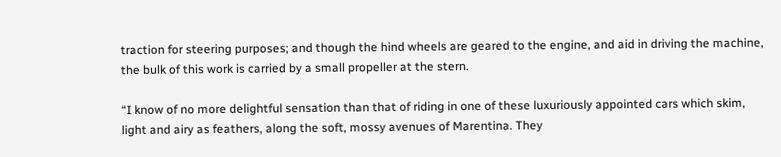traction for steering purposes; and though the hind wheels are geared to the engine, and aid in driving the machine, the bulk of this work is carried by a small propeller at the stern.

“I know of no more delightful sensation than that of riding in one of these luxuriously appointed cars which skim, light and airy as feathers, along the soft, mossy avenues of Marentina. They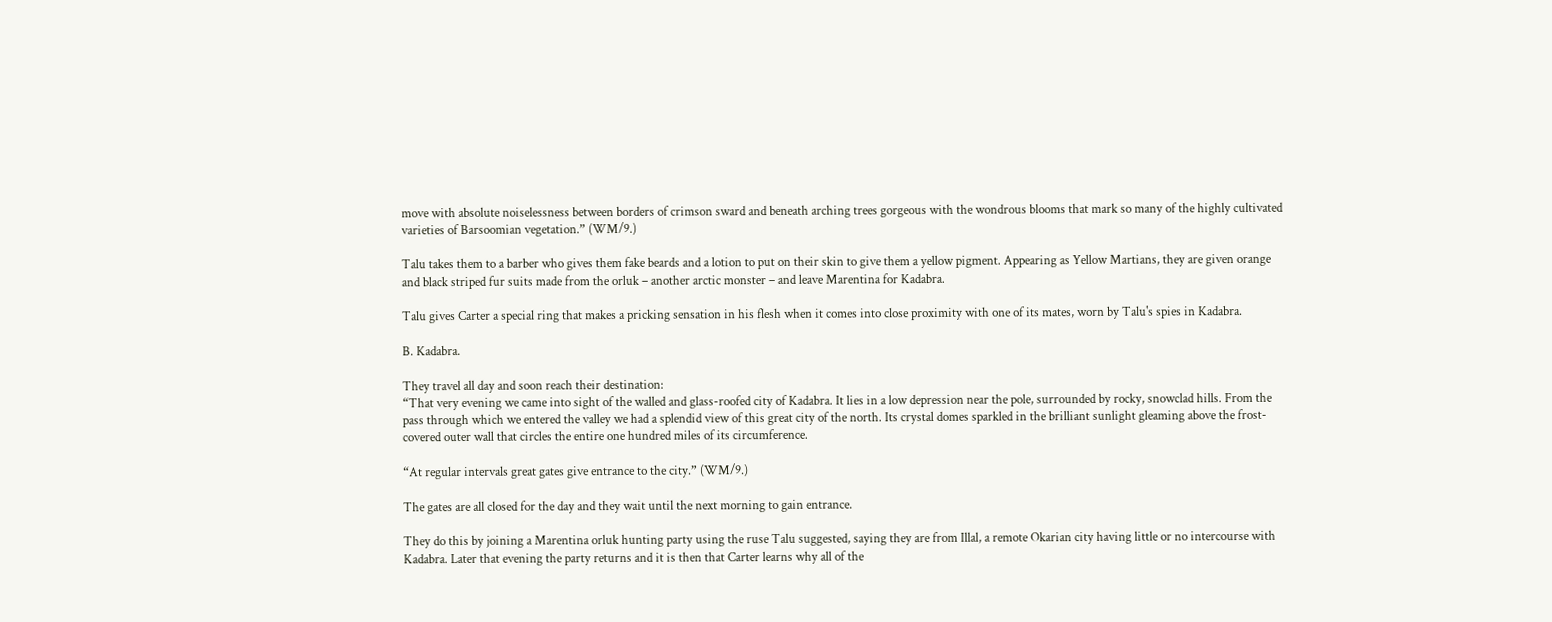move with absolute noiselessness between borders of crimson sward and beneath arching trees gorgeous with the wondrous blooms that mark so many of the highly cultivated varieties of Barsoomian vegetation.” (WM/9.)

Talu takes them to a barber who gives them fake beards and a lotion to put on their skin to give them a yellow pigment. Appearing as Yellow Martians, they are given orange and black striped fur suits made from the orluk – another arctic monster – and leave Marentina for Kadabra.

Talu gives Carter a special ring that makes a pricking sensation in his flesh when it comes into close proximity with one of its mates, worn by Talu's spies in Kadabra.

B. Kadabra.

They travel all day and soon reach their destination:
“That very evening we came into sight of the walled and glass-roofed city of Kadabra. It lies in a low depression near the pole, surrounded by rocky, snowclad hills. From the pass through which we entered the valley we had a splendid view of this great city of the north. Its crystal domes sparkled in the brilliant sunlight gleaming above the frost-covered outer wall that circles the entire one hundred miles of its circumference.

“At regular intervals great gates give entrance to the city.” (WM/9.)

The gates are all closed for the day and they wait until the next morning to gain entrance.

They do this by joining a Marentina orluk hunting party using the ruse Talu suggested, saying they are from Illal, a remote Okarian city having little or no intercourse with Kadabra. Later that evening the party returns and it is then that Carter learns why all of the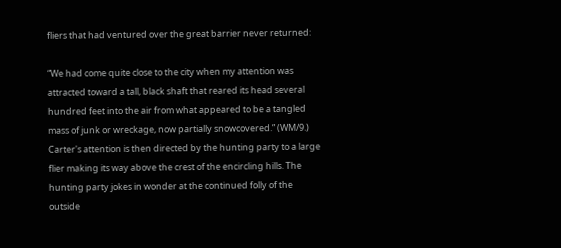fliers that had ventured over the great barrier never returned:

“We had come quite close to the city when my attention was attracted toward a tall, black shaft that reared its head several hundred feet into the air from what appeared to be a tangled mass of junk or wreckage, now partially snowcovered.” (WM/9.)
Carter's attention is then directed by the hunting party to a large flier making its way above the crest of the encircling hills. The hunting party jokes in wonder at the continued folly of the outside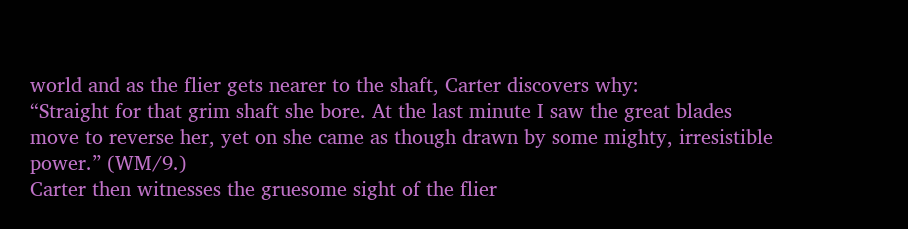world and as the flier gets nearer to the shaft, Carter discovers why:
“Straight for that grim shaft she bore. At the last minute I saw the great blades move to reverse her, yet on she came as though drawn by some mighty, irresistible power.” (WM/9.)
Carter then witnesses the gruesome sight of the flier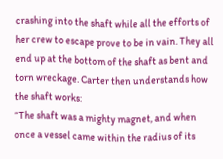crashing into the shaft while all the efforts of her crew to escape prove to be in vain. They all end up at the bottom of the shaft as bent and torn wreckage. Carter then understands how the shaft works:
“The shaft was a mighty magnet, and when once a vessel came within the radius of its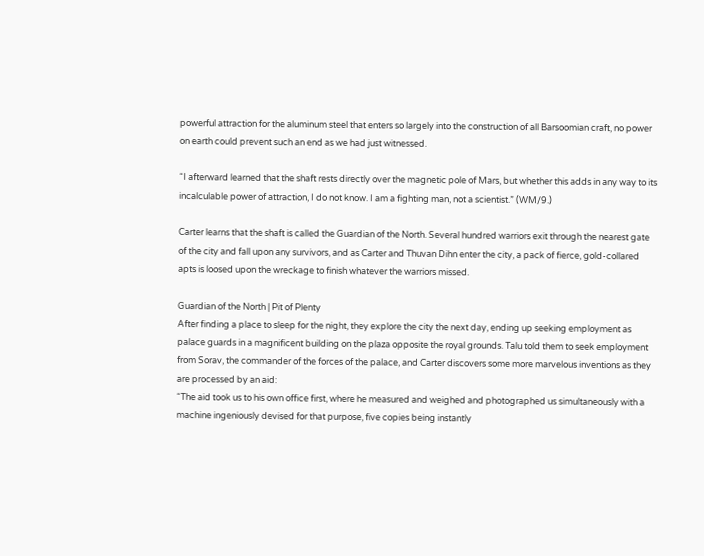powerful attraction for the aluminum steel that enters so largely into the construction of all Barsoomian craft, no power on earth could prevent such an end as we had just witnessed.

“I afterward learned that the shaft rests directly over the magnetic pole of Mars, but whether this adds in any way to its incalculable power of attraction, I do not know. I am a fighting man, not a scientist.” (WM/9.)

Carter learns that the shaft is called the Guardian of the North. Several hundred warriors exit through the nearest gate of the city and fall upon any survivors, and as Carter and Thuvan Dihn enter the city, a pack of fierce, gold-collared apts is loosed upon the wreckage to finish whatever the warriors missed.

Guardian of the North | Pit of Plenty
After finding a place to sleep for the night, they explore the city the next day, ending up seeking employment as palace guards in a magnificent building on the plaza opposite the royal grounds. Talu told them to seek employment from Sorav, the commander of the forces of the palace, and Carter discovers some more marvelous inventions as they are processed by an aid:
“The aid took us to his own office first, where he measured and weighed and photographed us simultaneously with a machine ingeniously devised for that purpose, five copies being instantly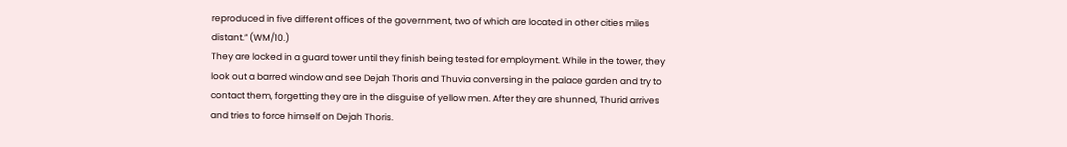reproduced in five different offices of the government, two of which are located in other cities miles distant.” (WM/10.)
They are locked in a guard tower until they finish being tested for employment. While in the tower, they look out a barred window and see Dejah Thoris and Thuvia conversing in the palace garden and try to contact them, forgetting they are in the disguise of yellow men. After they are shunned, Thurid arrives and tries to force himself on Dejah Thoris.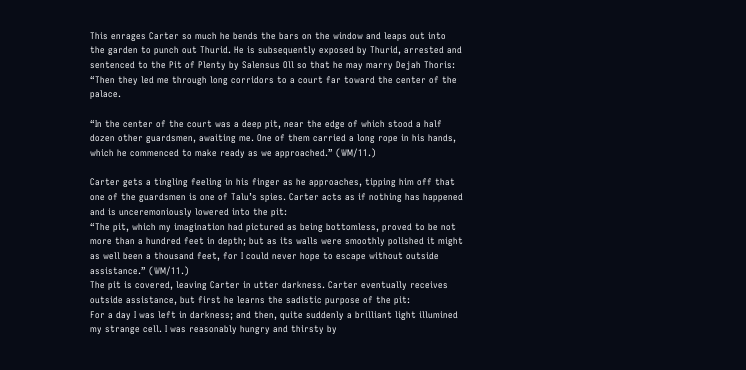This enrages Carter so much he bends the bars on the window and leaps out into the garden to punch out Thurid. He is subsequently exposed by Thurid, arrested and sentenced to the Pit of Plenty by Salensus Oll so that he may marry Dejah Thoris:
“Then they led me through long corridors to a court far toward the center of the palace.

“In the center of the court was a deep pit, near the edge of which stood a half dozen other guardsmen, awaiting me. One of them carried a long rope in his hands, which he commenced to make ready as we approached.” (WM/11.)

Carter gets a tingling feeling in his finger as he approaches, tipping him off that one of the guardsmen is one of Talu’s spies. Carter acts as if nothing has happened and is unceremoniously lowered into the pit:
“The pit, which my imagination had pictured as being bottomless, proved to be not more than a hundred feet in depth; but as its walls were smoothly polished it might as well been a thousand feet, for I could never hope to escape without outside assistance.” (WM/11.)
The pit is covered, leaving Carter in utter darkness. Carter eventually receives outside assistance, but first he learns the sadistic purpose of the pit:
For a day I was left in darkness; and then, quite suddenly a brilliant light illumined my strange cell. I was reasonably hungry and thirsty by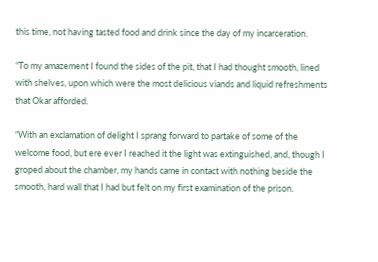this time, not having tasted food and drink since the day of my incarceration.

“To my amazement I found the sides of the pit, that I had thought smooth, lined with shelves, upon which were the most delicious viands and liquid refreshments that Okar afforded.

“With an exclamation of delight I sprang forward to partake of some of the welcome food, but ere ever I reached it the light was extinguished, and, though I groped about the chamber, my hands came in contact with nothing beside the smooth, hard wall that I had but felt on my first examination of the prison.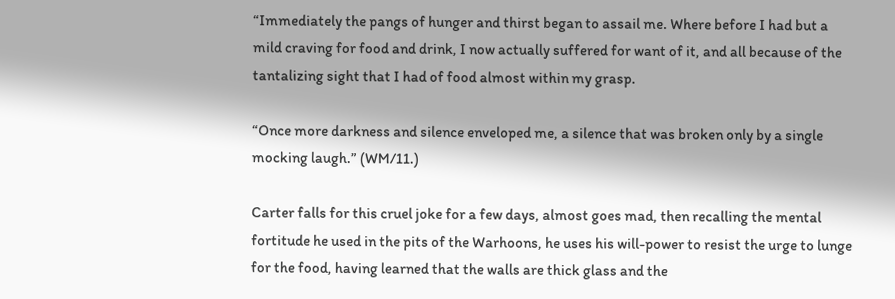“Immediately the pangs of hunger and thirst began to assail me. Where before I had but a mild craving for food and drink, I now actually suffered for want of it, and all because of the tantalizing sight that I had of food almost within my grasp.

“Once more darkness and silence enveloped me, a silence that was broken only by a single mocking laugh.” (WM/11.)

Carter falls for this cruel joke for a few days, almost goes mad, then recalling the mental fortitude he used in the pits of the Warhoons, he uses his will-power to resist the urge to lunge for the food, having learned that the walls are thick glass and the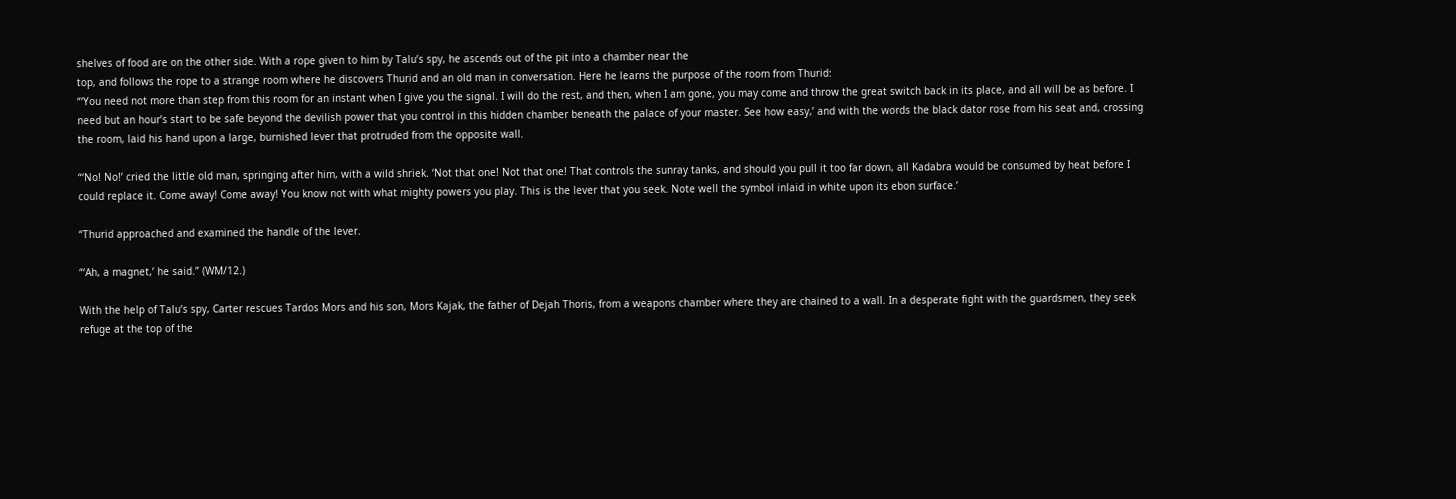shelves of food are on the other side. With a rope given to him by Talu’s spy, he ascends out of the pit into a chamber near the
top, and follows the rope to a strange room where he discovers Thurid and an old man in conversation. Here he learns the purpose of the room from Thurid:
“‘You need not more than step from this room for an instant when I give you the signal. I will do the rest, and then, when I am gone, you may come and throw the great switch back in its place, and all will be as before. I need but an hour’s start to be safe beyond the devilish power that you control in this hidden chamber beneath the palace of your master. See how easy,’ and with the words the black dator rose from his seat and, crossing the room, laid his hand upon a large, burnished lever that protruded from the opposite wall.

“‘No! No!’ cried the little old man, springing after him, with a wild shriek. ‘Not that one! Not that one! That controls the sunray tanks, and should you pull it too far down, all Kadabra would be consumed by heat before I could replace it. Come away! Come away! You know not with what mighty powers you play. This is the lever that you seek. Note well the symbol inlaid in white upon its ebon surface.’

“Thurid approached and examined the handle of the lever.

“‘Ah, a magnet,’ he said.” (WM/12.)

With the help of Talu’s spy, Carter rescues Tardos Mors and his son, Mors Kajak, the father of Dejah Thoris, from a weapons chamber where they are chained to a wall. In a desperate fight with the guardsmen, they seek refuge at the top of the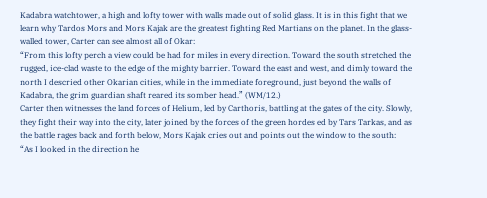Kadabra watchtower, a high and lofty tower with walls made out of solid glass. It is in this fight that we learn why Tardos Mors and Mors Kajak are the greatest fighting Red Martians on the planet. In the glass-walled tower, Carter can see almost all of Okar:
“From this lofty perch a view could be had for miles in every direction. Toward the south stretched the rugged, ice-clad waste to the edge of the mighty barrier. Toward the east and west, and dimly toward the north I descried other Okarian cities, while in the immediate foreground, just beyond the walls of Kadabra, the grim guardian shaft reared its somber head.” (WM/12.)
Carter then witnesses the land forces of Helium, led by Carthoris, battling at the gates of the city. Slowly, they fight their way into the city, later joined by the forces of the green hordes ed by Tars Tarkas, and as the battle rages back and forth below, Mors Kajak cries out and points out the window to the south:
“As I looked in the direction he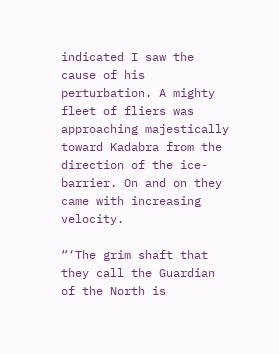indicated I saw the cause of his perturbation. A mighty fleet of fliers was approaching majestically toward Kadabra from the direction of the ice-barrier. On and on they came with increasing velocity.

“‘The grim shaft that they call the Guardian of the North is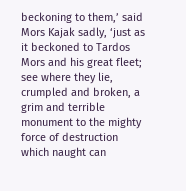beckoning to them,’ said Mors Kajak sadly, ‘just as it beckoned to Tardos Mors and his great fleet; see where they lie, crumpled and broken, a grim and terrible monument to the mighty force of destruction which naught can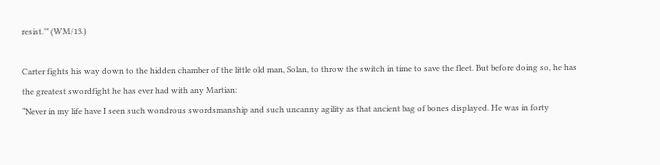resist.’” (WM/13.)

Carter fights his way down to the hidden chamber of the little old man, Solan, to throw the switch in time to save the fleet. But before doing so, he has the greatest swordfight he has ever had with any Martian:
“Never in my life have I seen such wondrous swordsmanship and such uncanny agility as that ancient bag of bones displayed. He was in forty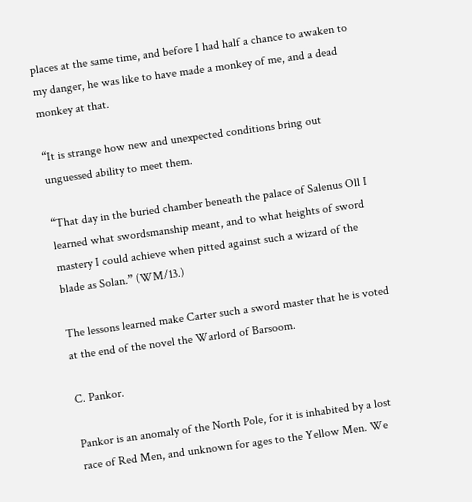places at the same time, and before I had half a chance to awaken to my danger, he was like to have made a monkey of me, and a dead monkey at that.

“It is strange how new and unexpected conditions bring out unguessed ability to meet them.

“That day in the buried chamber beneath the palace of Salenus Oll I learned what swordsmanship meant, and to what heights of sword mastery I could achieve when pitted against such a wizard of the blade as Solan.” (WM/13.)

The lessons learned make Carter such a sword master that he is voted at the end of the novel the Warlord of Barsoom.

C. Pankor.

Pankor is an anomaly of the North Pole, for it is inhabited by a lost race of Red Men, and unknown for ages to the Yellow Men. We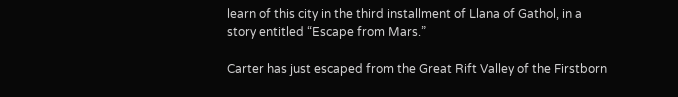learn of this city in the third installment of Llana of Gathol, in a story entitled “Escape from Mars.”

Carter has just escaped from the Great Rift Valley of the Firstborn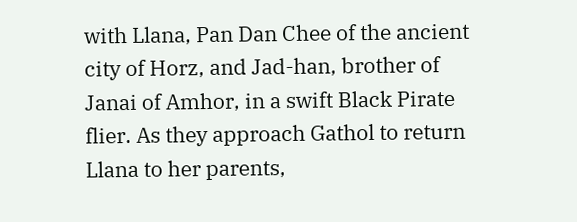with Llana, Pan Dan Chee of the ancient city of Horz, and Jad-han, brother of Janai of Amhor, in a swift Black Pirate flier. As they approach Gathol to return Llana to her parents,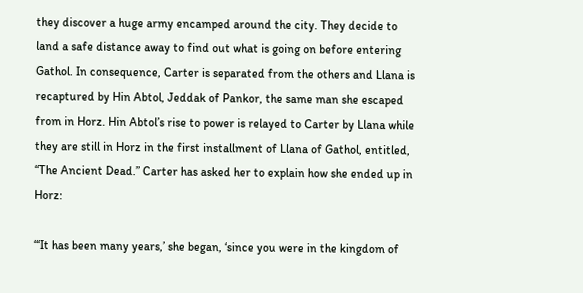they discover a huge army encamped around the city. They decide to land a safe distance away to find out what is going on before entering Gathol. In consequence, Carter is separated from the others and Llana is recaptured by Hin Abtol, Jeddak of Pankor, the same man she escaped from in Horz. Hin Abtol’s rise to power is relayed to Carter by Llana while they are still in Horz in the first installment of Llana of Gathol, entitled, “The Ancient Dead.” Carter has asked her to explain how she ended up in Horz:

“‘It has been many years,’ she began, ‘since you were in the kingdom of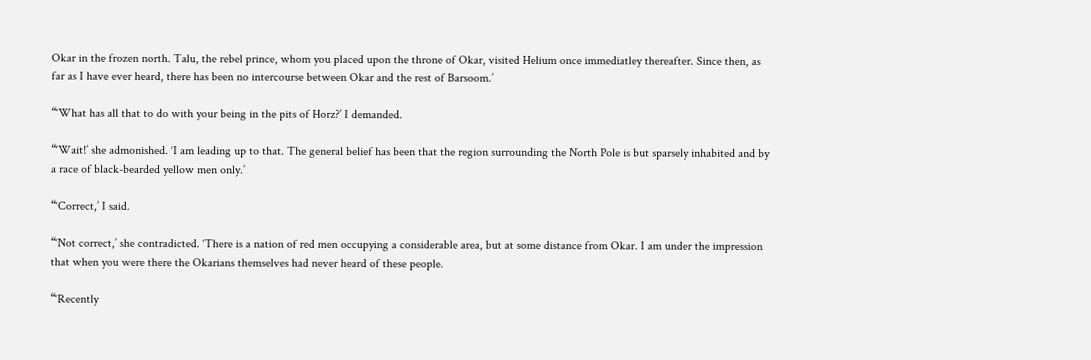Okar in the frozen north. Talu, the rebel prince, whom you placed upon the throne of Okar, visited Helium once immediatley thereafter. Since then, as far as I have ever heard, there has been no intercourse between Okar and the rest of Barsoom.’

“‘What has all that to do with your being in the pits of Horz?’ I demanded.

“‘Wait!’ she admonished. ‘I am leading up to that. The general belief has been that the region surrounding the North Pole is but sparsely inhabited and by a race of black-bearded yellow men only.’

“‘Correct,’ I said.

“‘Not correct,’ she contradicted. ‘There is a nation of red men occupying a considerable area, but at some distance from Okar. I am under the impression that when you were there the Okarians themselves had never heard of these people.

“‘Recently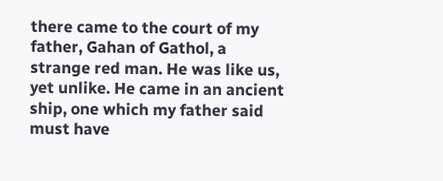there came to the court of my father, Gahan of Gathol, a strange red man. He was like us, yet unlike. He came in an ancient ship, one which my father said must have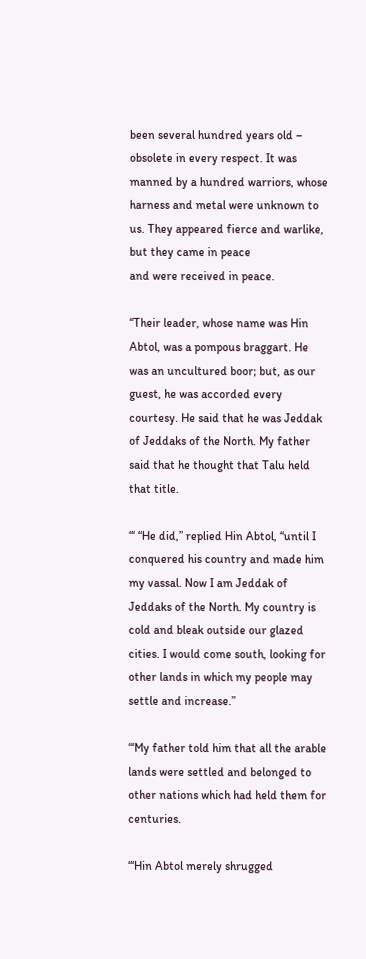been several hundred years old – obsolete in every respect. It was manned by a hundred warriors, whose harness and metal were unknown to us. They appeared fierce and warlike, but they came in peace
and were received in peace.

“Their leader, whose name was Hin Abtol, was a pompous braggart. He was an uncultured boor; but, as our guest, he was accorded every courtesy. He said that he was Jeddak of Jeddaks of the North. My father said that he thought that Talu held that title.

“‘ “He did,” replied Hin Abtol, “until I conquered his country and made him my vassal. Now I am Jeddak of Jeddaks of the North. My country is cold and bleak outside our glazed cities. I would come south, looking for other lands in which my people may settle and increase.”

“‘My father told him that all the arable lands were settled and belonged to other nations which had held them for centuries.

“‘Hin Abtol merely shrugged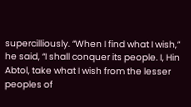supercilliously. “When I find what I wish,” he said, “I shall conquer its people. I, Hin Abtol, take what I wish from the lesser peoples of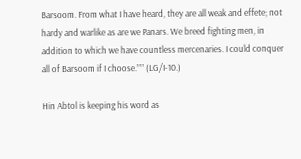Barsoom. From what I have heard, they are all weak and effete; not hardy and warlike as are we Panars. We breed fighting men, in addition to which we have countless mercenaries. I could conquer all of Barsoom if I choose.””’ (LG/I-10.)

Hin Abtol is keeping his word as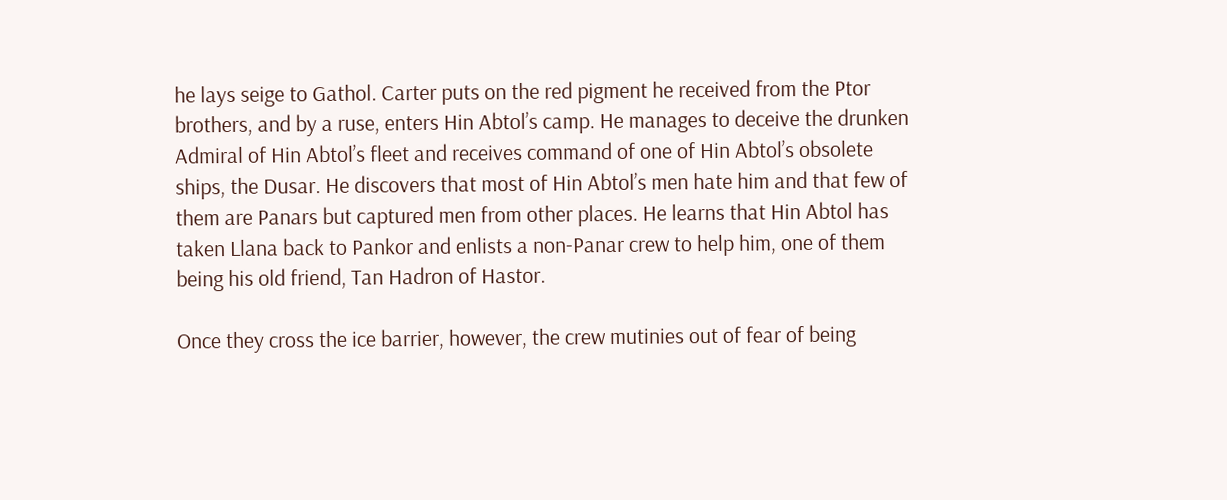he lays seige to Gathol. Carter puts on the red pigment he received from the Ptor brothers, and by a ruse, enters Hin Abtol’s camp. He manages to deceive the drunken Admiral of Hin Abtol’s fleet and receives command of one of Hin Abtol’s obsolete ships, the Dusar. He discovers that most of Hin Abtol’s men hate him and that few of them are Panars but captured men from other places. He learns that Hin Abtol has taken Llana back to Pankor and enlists a non-Panar crew to help him, one of them being his old friend, Tan Hadron of Hastor.

Once they cross the ice barrier, however, the crew mutinies out of fear of being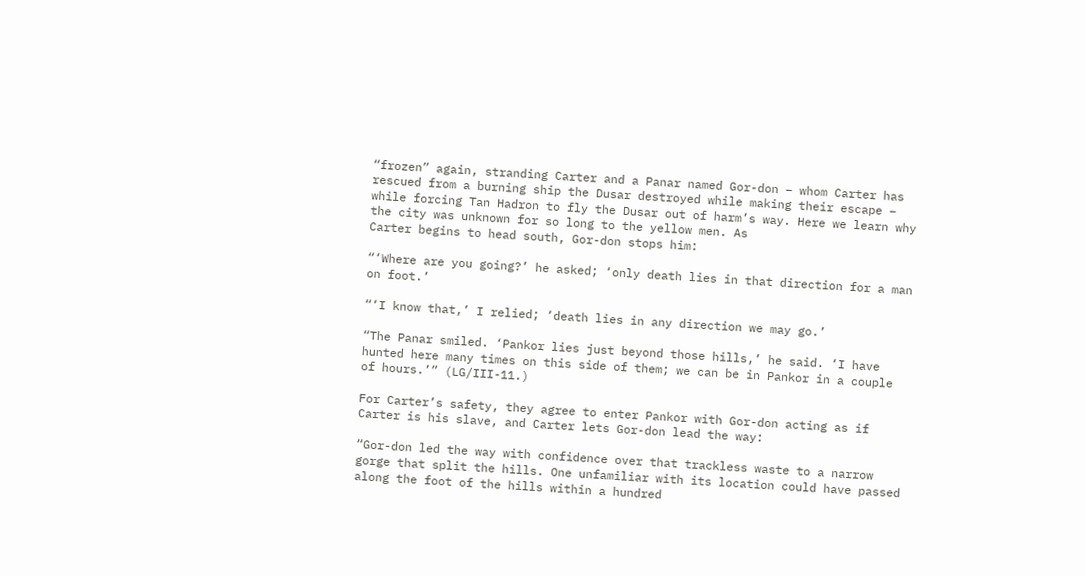“frozen” again, stranding Carter and a Panar named Gor-don – whom Carter has rescued from a burning ship the Dusar destroyed while making their escape – while forcing Tan Hadron to fly the Dusar out of harm’s way. Here we learn why the city was unknown for so long to the yellow men. As
Carter begins to head south, Gor-don stops him:

“‘Where are you going?’ he asked; ‘only death lies in that direction for a man on foot.’

“‘I know that,’ I relied; ‘death lies in any direction we may go.’

“The Panar smiled. ‘Pankor lies just beyond those hills,’ he said. ‘I have hunted here many times on this side of them; we can be in Pankor in a couple of hours.’” (LG/III-11.)

For Carter’s safety, they agree to enter Pankor with Gor-don acting as if Carter is his slave, and Carter lets Gor-don lead the way:

“Gor-don led the way with confidence over that trackless waste to a narrow gorge that split the hills. One unfamiliar with its location could have passed along the foot of the hills within a hundred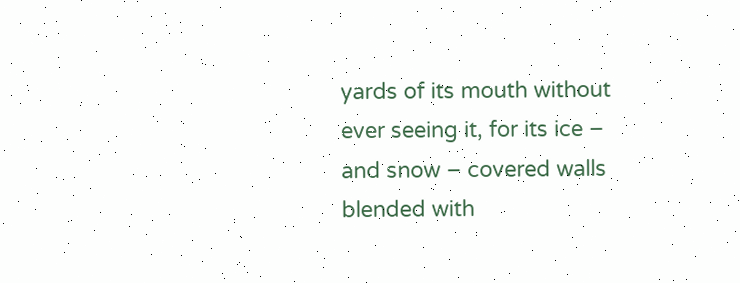yards of its mouth without ever seeing it, for its ice – and snow – covered walls blended with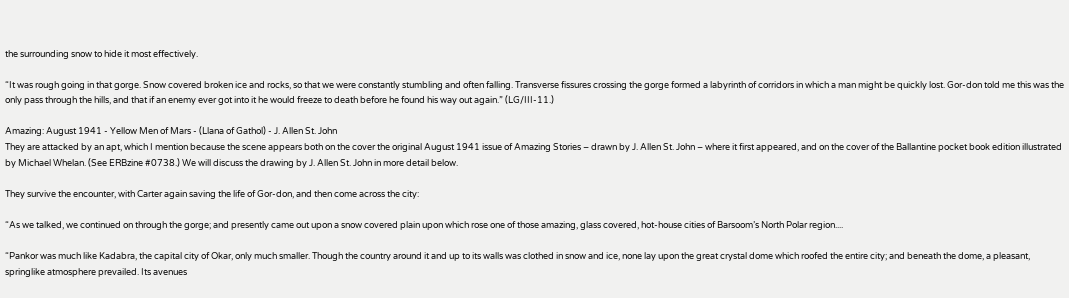the surrounding snow to hide it most effectively.

“It was rough going in that gorge. Snow covered broken ice and rocks, so that we were constantly stumbling and often falling. Transverse fissures crossing the gorge formed a labyrinth of corridors in which a man might be quickly lost. Gor-don told me this was the only pass through the hills, and that if an enemy ever got into it he would freeze to death before he found his way out again.” (LG/III-11.)

Amazing: August 1941 - Yellow Men of Mars - (Llana of Gathol) - J. Allen St. John
They are attacked by an apt, which I mention because the scene appears both on the cover the original August 1941 issue of Amazing Stories – drawn by J. Allen St. John – where it first appeared, and on the cover of the Ballantine pocket book edition illustrated by Michael Whelan. (See ERBzine #0738.) We will discuss the drawing by J. Allen St. John in more detail below.

They survive the encounter, with Carter again saving the life of Gor-don, and then come across the city:

“As we talked, we continued on through the gorge; and presently came out upon a snow covered plain upon which rose one of those amazing, glass covered, hot-house cities of Barsoom’s North Polar region....

“Pankor was much like Kadabra, the capital city of Okar, only much smaller. Though the country around it and up to its walls was clothed in snow and ice, none lay upon the great crystal dome which roofed the entire city; and beneath the dome, a pleasant, springlike atmosphere prevailed. Its avenues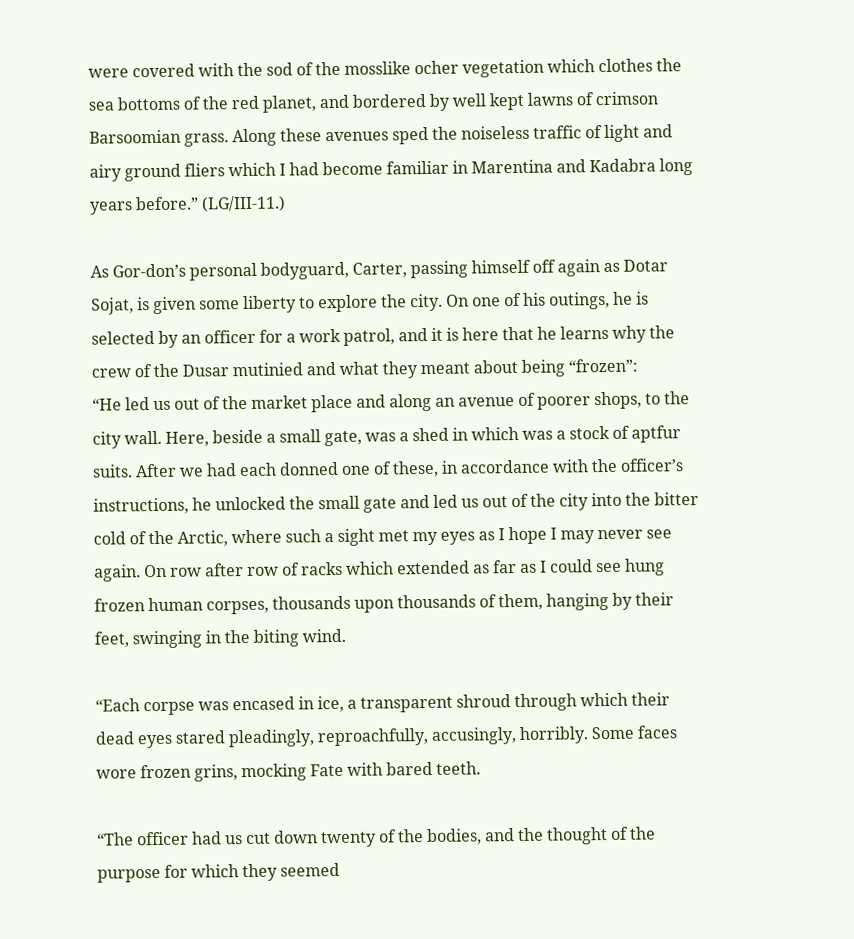were covered with the sod of the mosslike ocher vegetation which clothes the sea bottoms of the red planet, and bordered by well kept lawns of crimson Barsoomian grass. Along these avenues sped the noiseless traffic of light and airy ground fliers which I had become familiar in Marentina and Kadabra long years before.” (LG/III-11.)

As Gor-don’s personal bodyguard, Carter, passing himself off again as Dotar Sojat, is given some liberty to explore the city. On one of his outings, he is selected by an officer for a work patrol, and it is here that he learns why the crew of the Dusar mutinied and what they meant about being “frozen”:
“He led us out of the market place and along an avenue of poorer shops, to the city wall. Here, beside a small gate, was a shed in which was a stock of aptfur suits. After we had each donned one of these, in accordance with the officer’s instructions, he unlocked the small gate and led us out of the city into the bitter cold of the Arctic, where such a sight met my eyes as I hope I may never see again. On row after row of racks which extended as far as I could see hung frozen human corpses, thousands upon thousands of them, hanging by their feet, swinging in the biting wind.

“Each corpse was encased in ice, a transparent shroud through which their dead eyes stared pleadingly, reproachfully, accusingly, horribly. Some faces wore frozen grins, mocking Fate with bared teeth.

“The officer had us cut down twenty of the bodies, and the thought of the purpose for which they seemed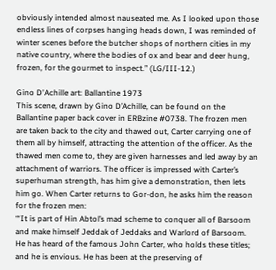obviously intended almost nauseated me. As I looked upon those endless lines of corpses hanging heads down, I was reminded of winter scenes before the butcher shops of northern cities in my native country, where the bodies of ox and bear and deer hung, frozen, for the gourmet to inspect.” (LG/III-12.)

Gino D'Achille art: Ballantine 1973
This scene, drawn by Gino D’Achille, can be found on the Ballantine paper back cover in ERBzine #0738. The frozen men are taken back to the city and thawed out, Carter carrying one of them all by himself, attracting the attention of the officer. As the thawed men come to, they are given harnesses and led away by an attachment of warriors. The officer is impressed with Carter’s superhuman strength, has him give a demonstration, then lets him go. When Carter returns to Gor-don, he asks him the reason for the frozen men:
“‘It is part of Hin Abtol’s mad scheme to conquer all of Barsoom and make himself Jeddak of Jeddaks and Warlord of Barsoom. He has heard of the famous John Carter, who holds these titles; and he is envious. He has been at the preserving of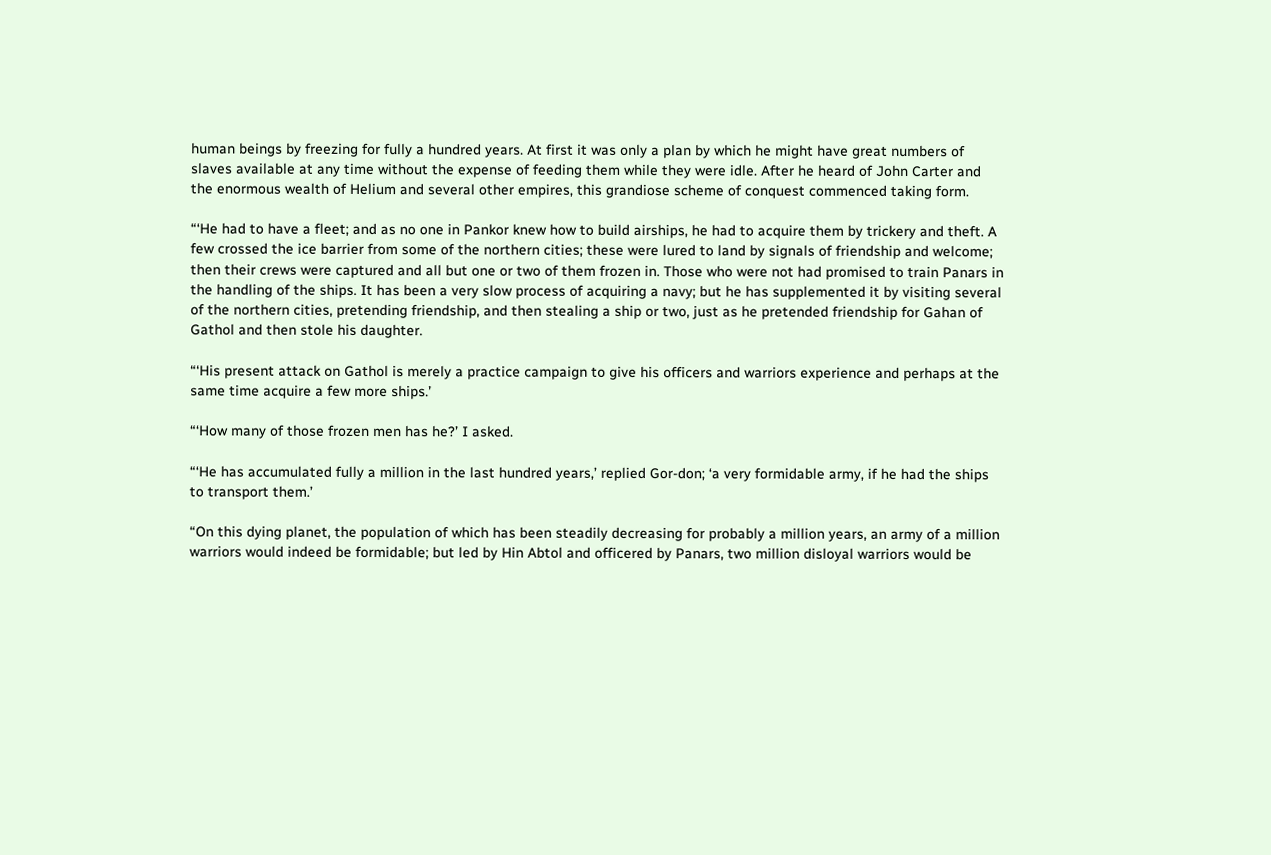human beings by freezing for fully a hundred years. At first it was only a plan by which he might have great numbers of slaves available at any time without the expense of feeding them while they were idle. After he heard of John Carter and the enormous wealth of Helium and several other empires, this grandiose scheme of conquest commenced taking form.

“‘He had to have a fleet; and as no one in Pankor knew how to build airships, he had to acquire them by trickery and theft. A few crossed the ice barrier from some of the northern cities; these were lured to land by signals of friendship and welcome; then their crews were captured and all but one or two of them frozen in. Those who were not had promised to train Panars in the handling of the ships. It has been a very slow process of acquiring a navy; but he has supplemented it by visiting several of the northern cities, pretending friendship, and then stealing a ship or two, just as he pretended friendship for Gahan of Gathol and then stole his daughter.

“‘His present attack on Gathol is merely a practice campaign to give his officers and warriors experience and perhaps at the same time acquire a few more ships.’

“‘How many of those frozen men has he?’ I asked.

“‘He has accumulated fully a million in the last hundred years,’ replied Gor-don; ‘a very formidable army, if he had the ships to transport them.’

“On this dying planet, the population of which has been steadily decreasing for probably a million years, an army of a million warriors would indeed be formidable; but led by Hin Abtol and officered by Panars, two million disloyal warriors would be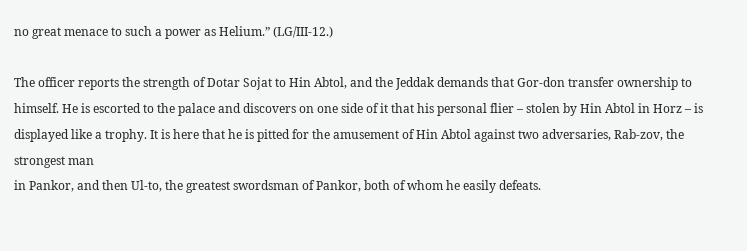no great menace to such a power as Helium.” (LG/III-12.)

The officer reports the strength of Dotar Sojat to Hin Abtol, and the Jeddak demands that Gor-don transfer ownership to himself. He is escorted to the palace and discovers on one side of it that his personal flier – stolen by Hin Abtol in Horz – is displayed like a trophy. It is here that he is pitted for the amusement of Hin Abtol against two adversaries, Rab-zov, the strongest man
in Pankor, and then Ul-to, the greatest swordsman of Pankor, both of whom he easily defeats.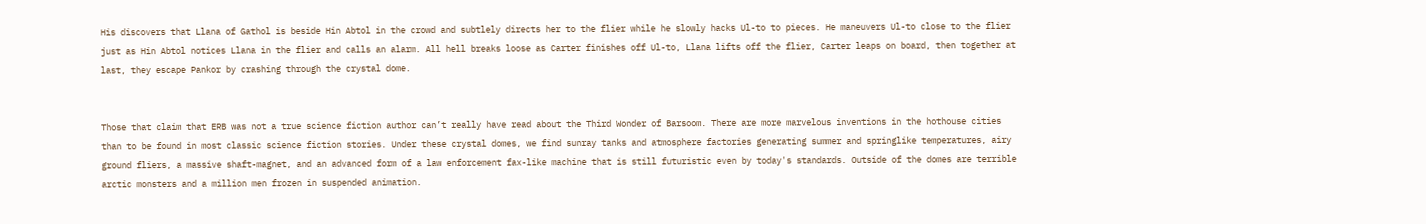His discovers that Llana of Gathol is beside Hin Abtol in the crowd and subtlely directs her to the flier while he slowly hacks Ul-to to pieces. He maneuvers Ul-to close to the flier just as Hin Abtol notices Llana in the flier and calls an alarm. All hell breaks loose as Carter finishes off Ul-to, Llana lifts off the flier, Carter leaps on board, then together at last, they escape Pankor by crashing through the crystal dome.


Those that claim that ERB was not a true science fiction author can’t really have read about the Third Wonder of Barsoom. There are more marvelous inventions in the hothouse cities than to be found in most classic science fiction stories. Under these crystal domes, we find sunray tanks and atmosphere factories generating summer and springlike temperatures, airy ground fliers, a massive shaft-magnet, and an advanced form of a law enforcement fax-like machine that is still futuristic even by today's standards. Outside of the domes are terrible arctic monsters and a million men frozen in suspended animation.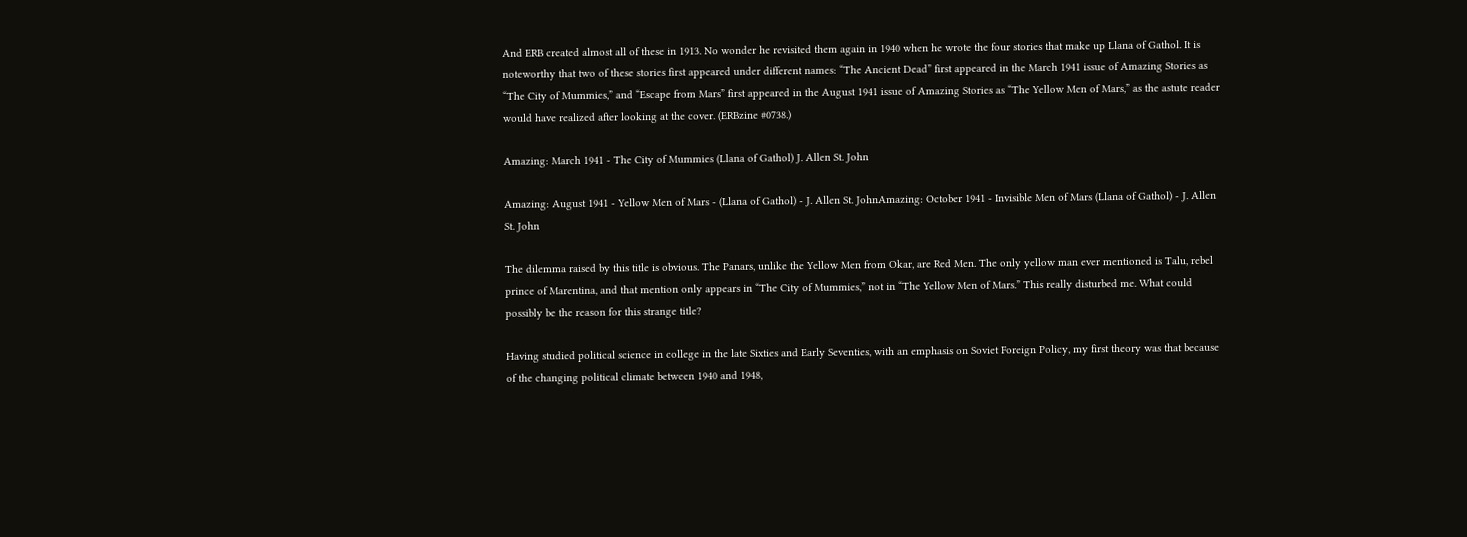And ERB created almost all of these in 1913. No wonder he revisited them again in 1940 when he wrote the four stories that make up Llana of Gathol. It is noteworthy that two of these stories first appeared under different names: “The Ancient Dead” first appeared in the March 1941 issue of Amazing Stories as “The City of Mummies,” and “Escape from Mars” first appeared in the August 1941 issue of Amazing Stories as “The Yellow Men of Mars,” as the astute reader would have realized after looking at the cover. (ERBzine #0738.)

Amazing: March 1941 - The City of Mummies (Llana of Gathol) J. Allen St. John

Amazing: August 1941 - Yellow Men of Mars - (Llana of Gathol) - J. Allen St. JohnAmazing: October 1941 - Invisible Men of Mars (Llana of Gathol) - J. Allen St. John

The dilemma raised by this title is obvious. The Panars, unlike the Yellow Men from Okar, are Red Men. The only yellow man ever mentioned is Talu, rebel prince of Marentina, and that mention only appears in “The City of Mummies,” not in “The Yellow Men of Mars.” This really disturbed me. What could possibly be the reason for this strange title?

Having studied political science in college in the late Sixties and Early Seventies, with an emphasis on Soviet Foreign Policy, my first theory was that because of the changing political climate between 1940 and 1948,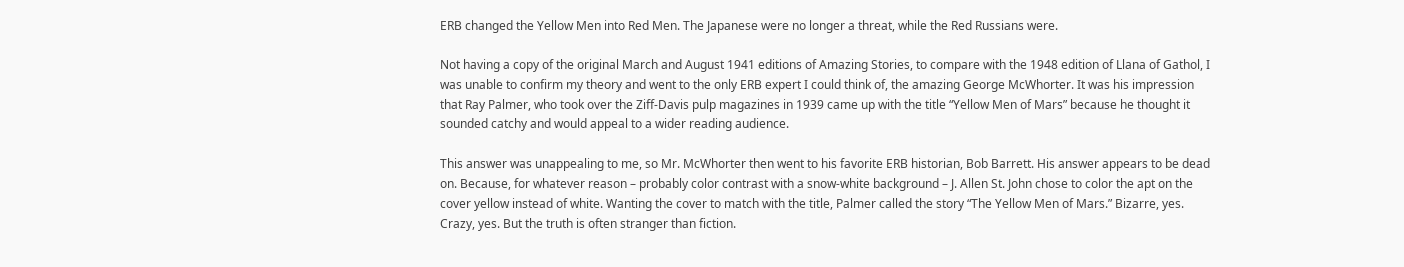ERB changed the Yellow Men into Red Men. The Japanese were no longer a threat, while the Red Russians were.

Not having a copy of the original March and August 1941 editions of Amazing Stories, to compare with the 1948 edition of Llana of Gathol, I was unable to confirm my theory and went to the only ERB expert I could think of, the amazing George McWhorter. It was his impression that Ray Palmer, who took over the Ziff-Davis pulp magazines in 1939 came up with the title “Yellow Men of Mars” because he thought it sounded catchy and would appeal to a wider reading audience.

This answer was unappealing to me, so Mr. McWhorter then went to his favorite ERB historian, Bob Barrett. His answer appears to be dead on. Because, for whatever reason – probably color contrast with a snow-white background – J. Allen St. John chose to color the apt on the cover yellow instead of white. Wanting the cover to match with the title, Palmer called the story “The Yellow Men of Mars.” Bizarre, yes. Crazy, yes. But the truth is often stranger than fiction.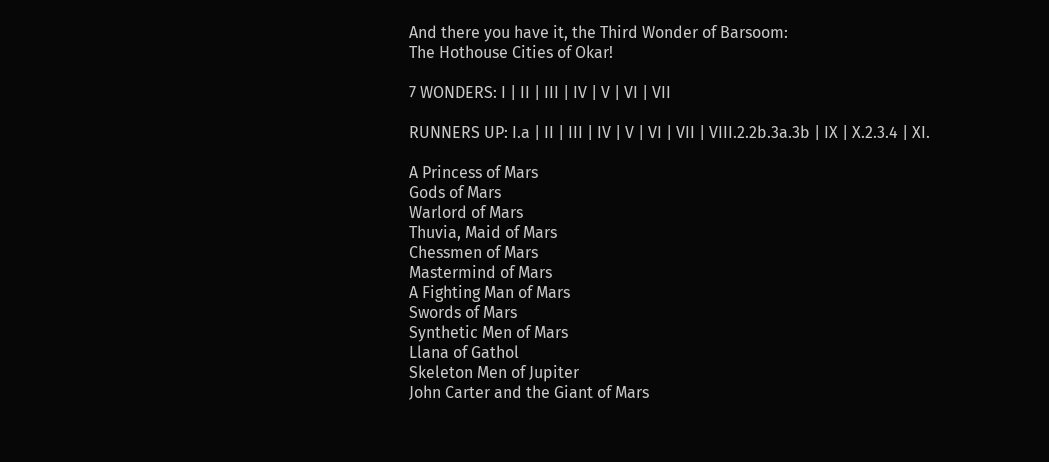And there you have it, the Third Wonder of Barsoom:
The Hothouse Cities of Okar!

7 WONDERS: I | II | III | IV | V | VI | VII

RUNNERS UP: I.a | II | III | IV | V | VI | VII | VIII.2.2b.3a.3b | IX | X.2.3.4 | XI.

A Princess of Mars
Gods of Mars
Warlord of Mars
Thuvia, Maid of Mars
Chessmen of Mars
Mastermind of Mars
A Fighting Man of Mars
Swords of Mars
Synthetic Men of Mars
Llana of Gathol
Skeleton Men of Jupiter
John Carter and the Giant of Mars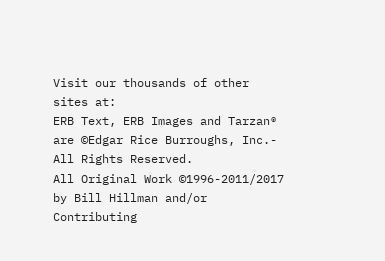Visit our thousands of other sites at:
ERB Text, ERB Images and Tarzan® are ©Edgar Rice Burroughs, Inc.- All Rights Reserved.
All Original Work ©1996-2011/2017 by Bill Hillman and/or Contributing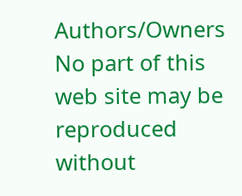Authors/Owners
No part of this web site may be reproduced without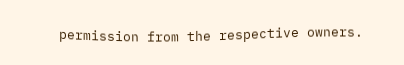permission from the respective owners.